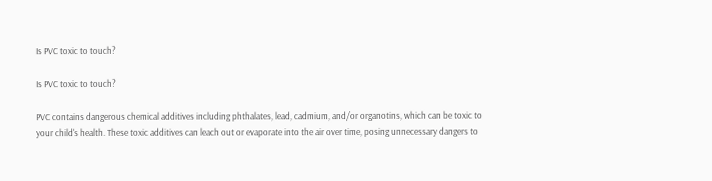Is PVC toxic to touch?

Is PVC toxic to touch?

PVC contains dangerous chemical additives including phthalates, lead, cadmium, and/or organotins, which can be toxic to your child's health. These toxic additives can leach out or evaporate into the air over time, posing unnecessary dangers to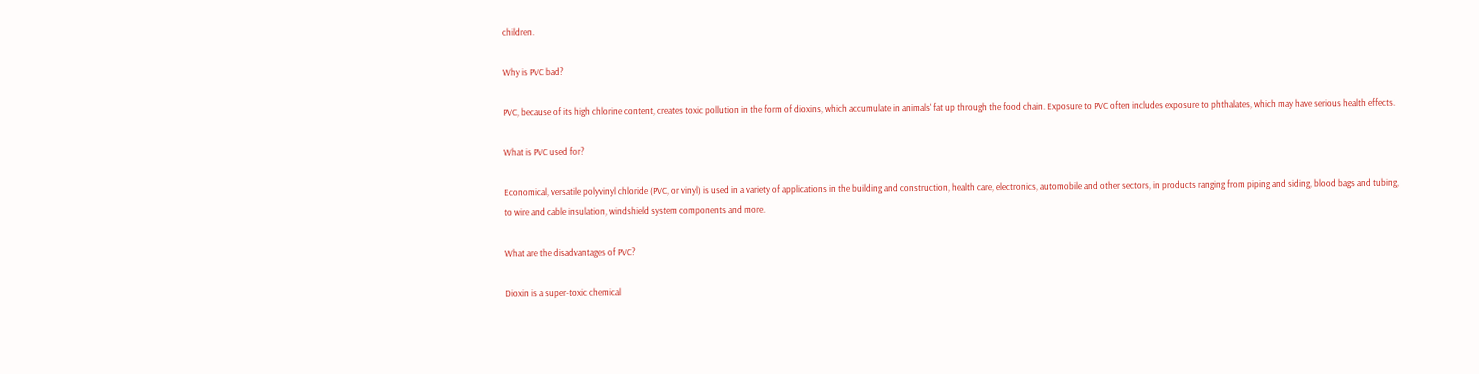children.

Why is PVC bad?

PVC, because of its high chlorine content, creates toxic pollution in the form of dioxins, which accumulate in animals' fat up through the food chain. Exposure to PVC often includes exposure to phthalates, which may have serious health effects.

What is PVC used for?

Economical, versatile polyvinyl chloride (PVC, or vinyl) is used in a variety of applications in the building and construction, health care, electronics, automobile and other sectors, in products ranging from piping and siding, blood bags and tubing, to wire and cable insulation, windshield system components and more.

What are the disadvantages of PVC?

Dioxin is a super-toxic chemical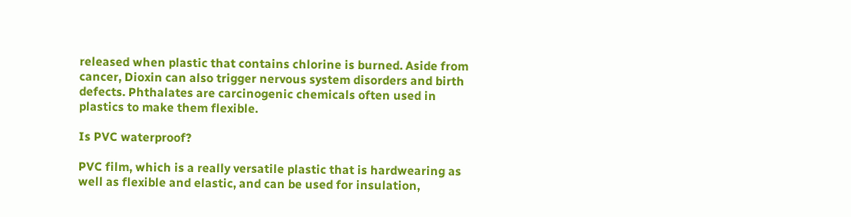released when plastic that contains chlorine is burned. Aside from cancer, Dioxin can also trigger nervous system disorders and birth defects. Phthalates are carcinogenic chemicals often used in plastics to make them flexible.

Is PVC waterproof?

PVC film, which is a really versatile plastic that is hardwearing as well as flexible and elastic, and can be used for insulation,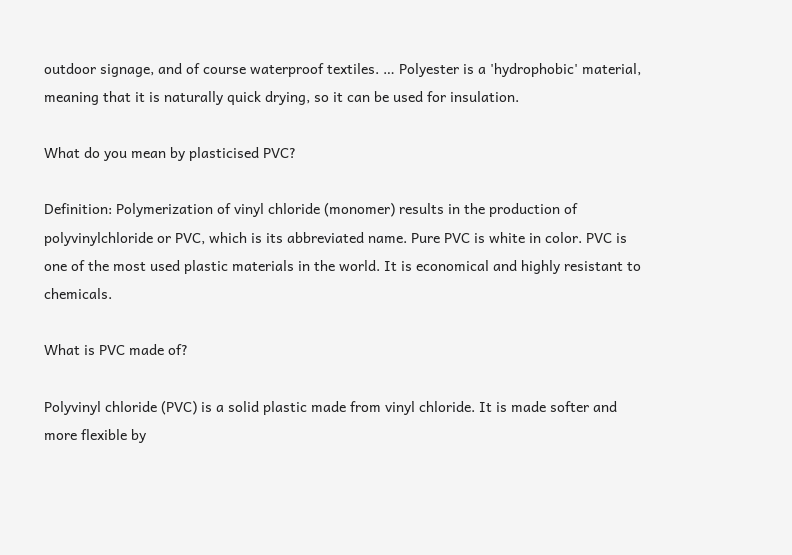outdoor signage, and of course waterproof textiles. … Polyester is a 'hydrophobic' material, meaning that it is naturally quick drying, so it can be used for insulation.

What do you mean by plasticised PVC?

Definition: Polymerization of vinyl chloride (monomer) results in the production of polyvinylchloride or PVC, which is its abbreviated name. Pure PVC is white in color. PVC is one of the most used plastic materials in the world. It is economical and highly resistant to chemicals.

What is PVC made of?

Polyvinyl chloride (PVC) is a solid plastic made from vinyl chloride. It is made softer and more flexible by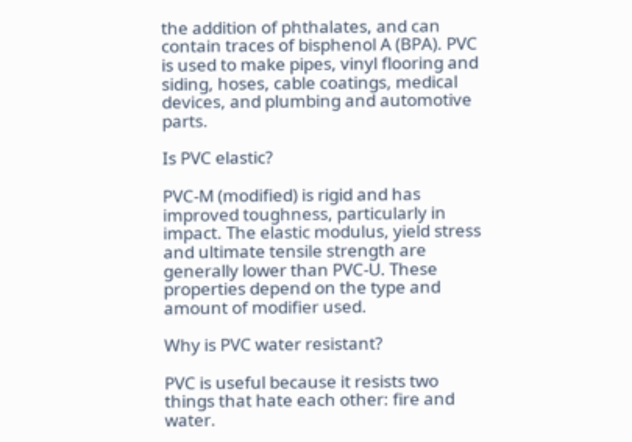the addition of phthalates, and can contain traces of bisphenol A (BPA). PVC is used to make pipes, vinyl flooring and siding, hoses, cable coatings, medical devices, and plumbing and automotive parts.

Is PVC elastic?

PVC-M (modified) is rigid and has improved toughness, particularly in impact. The elastic modulus, yield stress and ultimate tensile strength are generally lower than PVC-U. These properties depend on the type and amount of modifier used.

Why is PVC water resistant?

PVC is useful because it resists two things that hate each other: fire and water.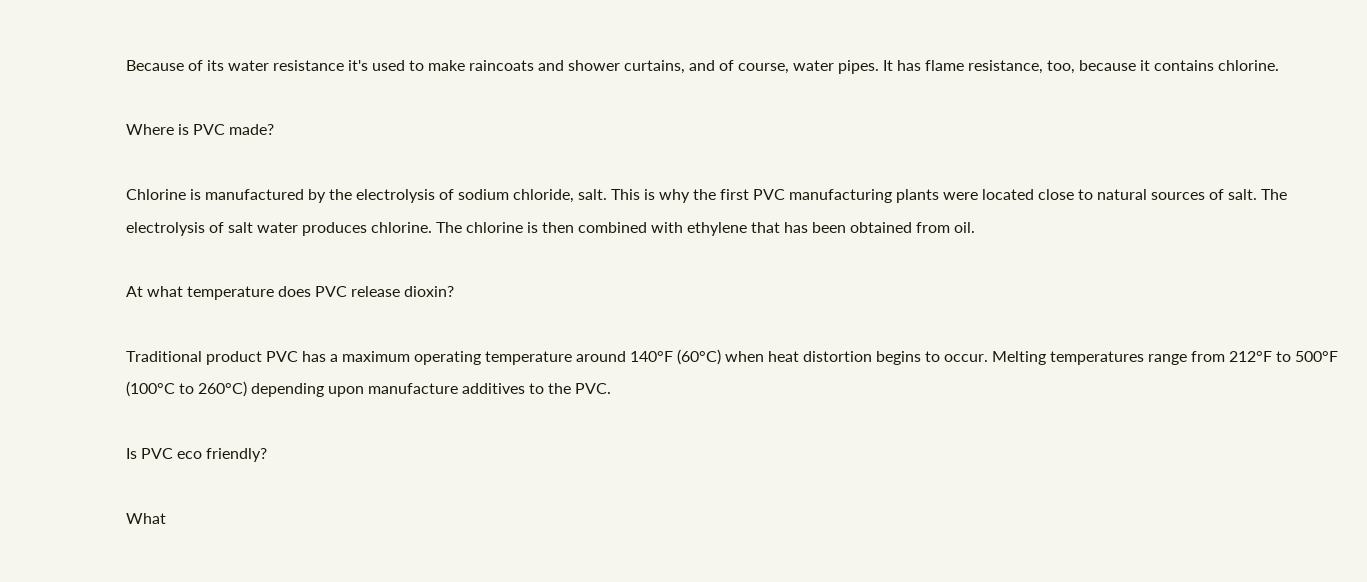Because of its water resistance it's used to make raincoats and shower curtains, and of course, water pipes. It has flame resistance, too, because it contains chlorine.

Where is PVC made?

Chlorine is manufactured by the electrolysis of sodium chloride, salt. This is why the first PVC manufacturing plants were located close to natural sources of salt. The electrolysis of salt water produces chlorine. The chlorine is then combined with ethylene that has been obtained from oil.

At what temperature does PVC release dioxin?

Traditional product PVC has a maximum operating temperature around 140°F (60°C) when heat distortion begins to occur. Melting temperatures range from 212°F to 500°F (100°C to 260°C) depending upon manufacture additives to the PVC.

Is PVC eco friendly?

What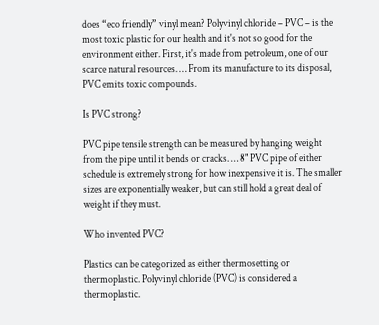does “eco friendly” vinyl mean? Polyvinyl chloride – PVC – is the most toxic plastic for our health and it's not so good for the environment either. First, it's made from petroleum, one of our scarce natural resources. … From its manufacture to its disposal, PVC emits toxic compounds.

Is PVC strong?

PVC pipe tensile strength can be measured by hanging weight from the pipe until it bends or cracks. … 8" PVC pipe of either schedule is extremely strong for how inexpensive it is. The smaller sizes are exponentially weaker, but can still hold a great deal of weight if they must.

Who invented PVC?

Plastics can be categorized as either thermosetting or thermoplastic. Polyvinyl chloride (PVC) is considered a thermoplastic.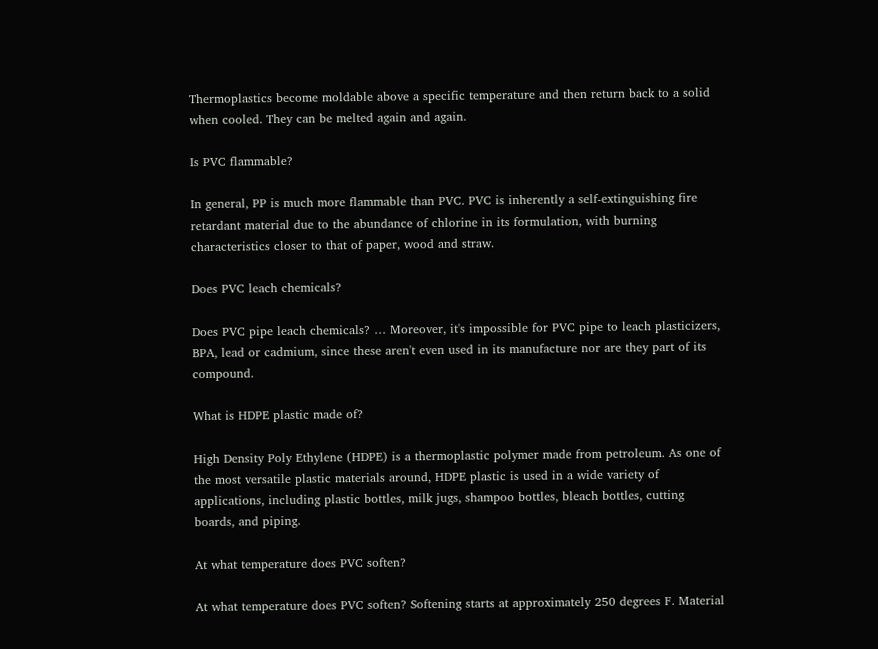Thermoplastics become moldable above a specific temperature and then return back to a solid when cooled. They can be melted again and again.

Is PVC flammable?

In general, PP is much more flammable than PVC. PVC is inherently a self-extinguishing fire retardant material due to the abundance of chlorine in its formulation, with burning characteristics closer to that of paper, wood and straw.

Does PVC leach chemicals?

Does PVC pipe leach chemicals? … Moreover, it's impossible for PVC pipe to leach plasticizers, BPA, lead or cadmium, since these aren't even used in its manufacture nor are they part of its compound.

What is HDPE plastic made of?

High Density Poly Ethylene (HDPE) is a thermoplastic polymer made from petroleum. As one of the most versatile plastic materials around, HDPE plastic is used in a wide variety of applications, including plastic bottles, milk jugs, shampoo bottles, bleach bottles, cutting boards, and piping.

At what temperature does PVC soften?

At what temperature does PVC soften? Softening starts at approximately 250 degrees F. Material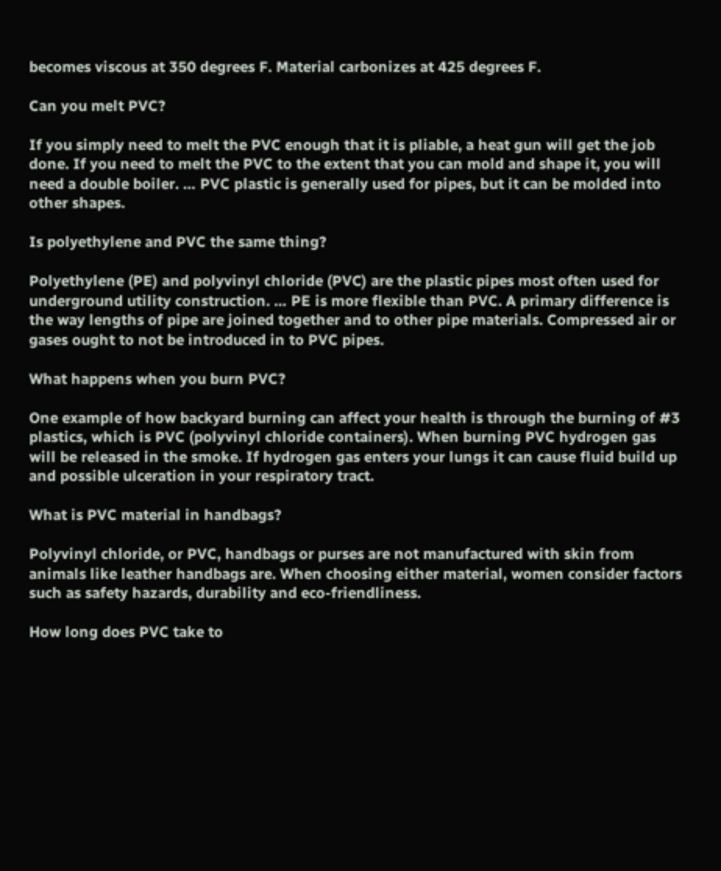becomes viscous at 350 degrees F. Material carbonizes at 425 degrees F.

Can you melt PVC?

If you simply need to melt the PVC enough that it is pliable, a heat gun will get the job done. If you need to melt the PVC to the extent that you can mold and shape it, you will need a double boiler. … PVC plastic is generally used for pipes, but it can be molded into other shapes.

Is polyethylene and PVC the same thing?

Polyethylene (PE) and polyvinyl chloride (PVC) are the plastic pipes most often used for underground utility construction. … PE is more flexible than PVC. A primary difference is the way lengths of pipe are joined together and to other pipe materials. Compressed air or gases ought to not be introduced in to PVC pipes.

What happens when you burn PVC?

One example of how backyard burning can affect your health is through the burning of #3 plastics, which is PVC (polyvinyl chloride containers). When burning PVC hydrogen gas will be released in the smoke. If hydrogen gas enters your lungs it can cause fluid build up and possible ulceration in your respiratory tract.

What is PVC material in handbags?

Polyvinyl chloride, or PVC, handbags or purses are not manufactured with skin from animals like leather handbags are. When choosing either material, women consider factors such as safety hazards, durability and eco-friendliness.

How long does PVC take to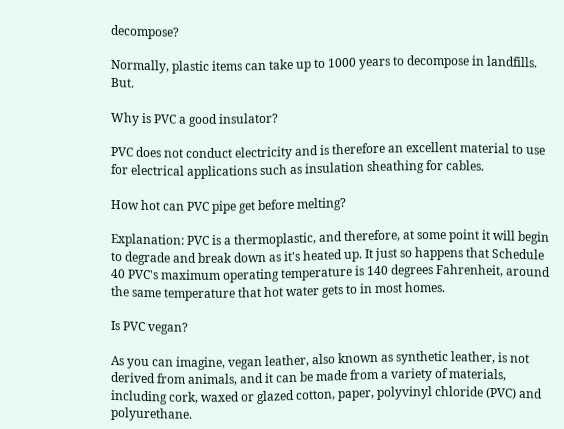decompose?

Normally, plastic items can take up to 1000 years to decompose in landfills. But.

Why is PVC a good insulator?

PVC does not conduct electricity and is therefore an excellent material to use for electrical applications such as insulation sheathing for cables.

How hot can PVC pipe get before melting?

Explanation: PVC is a thermoplastic, and therefore, at some point it will begin to degrade and break down as it's heated up. It just so happens that Schedule 40 PVC's maximum operating temperature is 140 degrees Fahrenheit, around the same temperature that hot water gets to in most homes.

Is PVC vegan?

As you can imagine, vegan leather, also known as synthetic leather, is not derived from animals, and it can be made from a variety of materials, including cork, waxed or glazed cotton, paper, polyvinyl chloride (PVC) and polyurethane.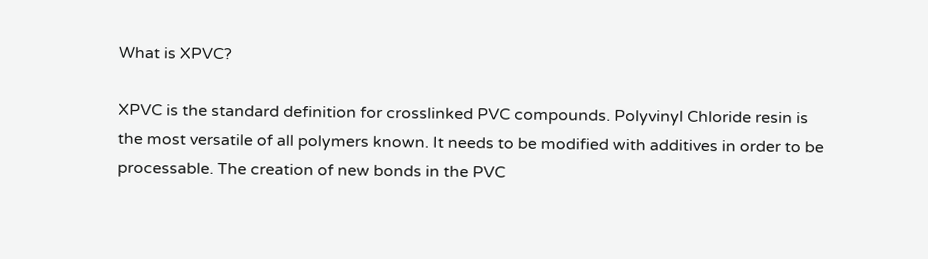What is XPVC?

XPVC is the standard definition for crosslinked PVC compounds. Polyvinyl Chloride resin is the most versatile of all polymers known. It needs to be modified with additives in order to be processable. The creation of new bonds in the PVC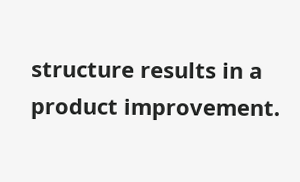structure results in a product improvement.